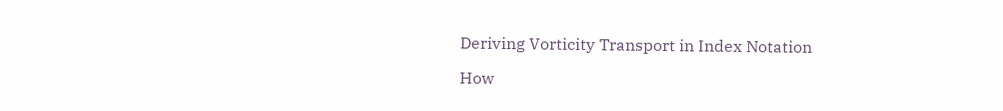Deriving Vorticity Transport in Index Notation

How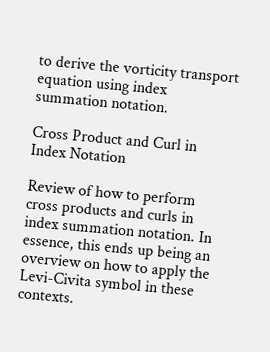to derive the vorticity transport equation using index summation notation.

Cross Product and Curl in Index Notation

Review of how to perform cross products and curls in index summation notation. In essence, this ends up being an overview on how to apply the Levi-Civita symbol in these contexts.